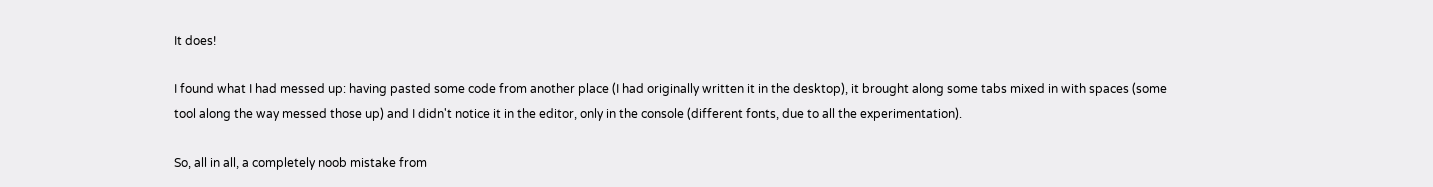It does!

I found what I had messed up: having pasted some code from another place (I had originally written it in the desktop), it brought along some tabs mixed in with spaces (some tool along the way messed those up) and I didn't notice it in the editor, only in the console (different fonts, due to all the experimentation).

So, all in all, a completely noob mistake from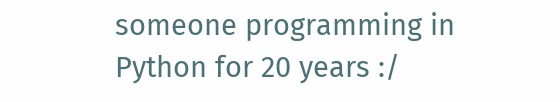someone programming in Python for 20 years :/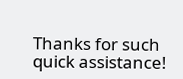Thanks for such quick assistance!